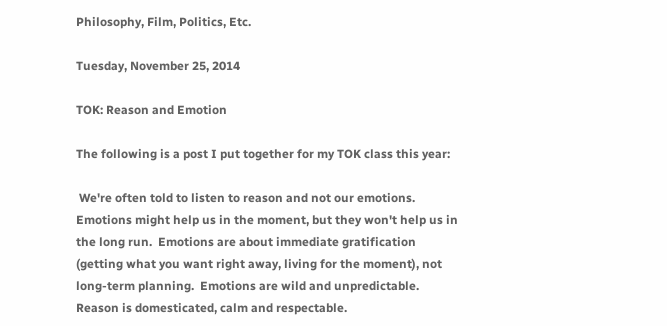Philosophy, Film, Politics, Etc.

Tuesday, November 25, 2014

TOK: Reason and Emotion

The following is a post I put together for my TOK class this year:

 We're often told to listen to reason and not our emotions.  Emotions might help us in the moment, but they won't help us in the long run.  Emotions are about immediate gratification (getting what you want right away, living for the moment), not long-term planning.  Emotions are wild and unpredictable.  Reason is domesticated, calm and respectable.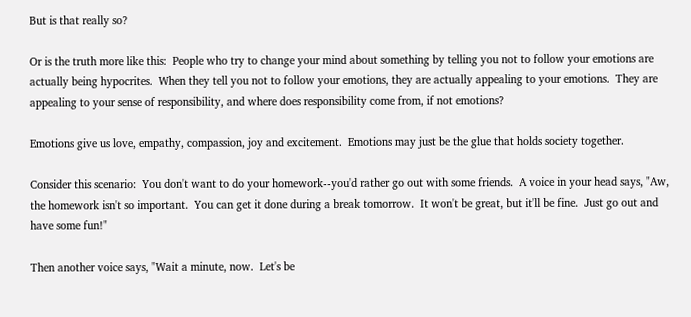But is that really so?

Or is the truth more like this:  People who try to change your mind about something by telling you not to follow your emotions are actually being hypocrites.  When they tell you not to follow your emotions, they are actually appealing to your emotions.  They are appealing to your sense of responsibility, and where does responsibility come from, if not emotions?

Emotions give us love, empathy, compassion, joy and excitement.  Emotions may just be the glue that holds society together.

Consider this scenario:  You don't want to do your homework--you'd rather go out with some friends.  A voice in your head says, "Aw, the homework isn't so important.  You can get it done during a break tomorrow.  It won't be great, but it'll be fine.  Just go out and have some fun!"

Then another voice says, "Wait a minute, now.  Let's be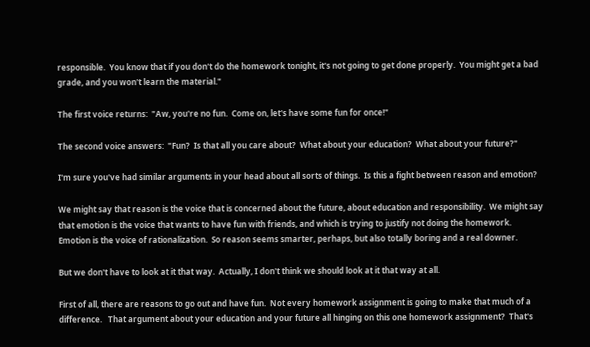responsible.  You know that if you don't do the homework tonight, it's not going to get done properly.  You might get a bad grade, and you won't learn the material."

The first voice returns:  "Aw, you're no fun.  Come on, let's have some fun for once!"

The second voice answers:  "Fun?  Is that all you care about?  What about your education?  What about your future?"

I'm sure you've had similar arguments in your head about all sorts of things.  Is this a fight between reason and emotion?

We might say that reason is the voice that is concerned about the future, about education and responsibility.  We might say that emotion is the voice that wants to have fun with friends, and which is trying to justify not doing the homework.  Emotion is the voice of rationalization.  So reason seems smarter, perhaps, but also totally boring and a real downer.

But we don't have to look at it that way.  Actually, I don't think we should look at it that way at all.

First of all, there are reasons to go out and have fun.  Not every homework assignment is going to make that much of a difference.   That argument about your education and your future all hinging on this one homework assignment?  That's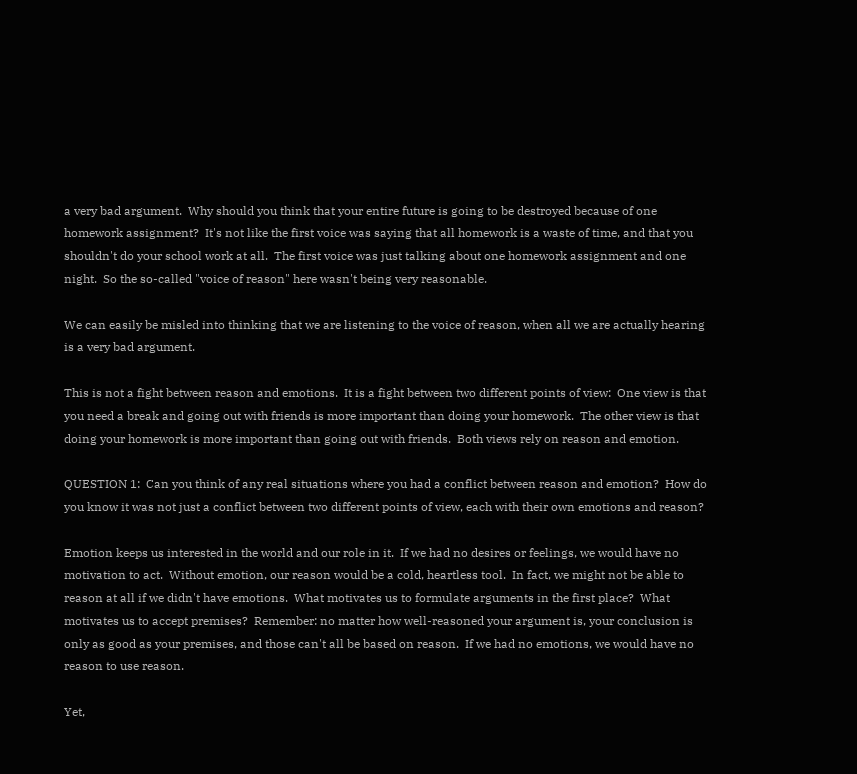a very bad argument.  Why should you think that your entire future is going to be destroyed because of one homework assignment?  It's not like the first voice was saying that all homework is a waste of time, and that you shouldn't do your school work at all.  The first voice was just talking about one homework assignment and one night.  So the so-called "voice of reason" here wasn't being very reasonable.

We can easily be misled into thinking that we are listening to the voice of reason, when all we are actually hearing is a very bad argument.

This is not a fight between reason and emotions.  It is a fight between two different points of view:  One view is that you need a break and going out with friends is more important than doing your homework.  The other view is that doing your homework is more important than going out with friends.  Both views rely on reason and emotion.

QUESTION 1:  Can you think of any real situations where you had a conflict between reason and emotion?  How do you know it was not just a conflict between two different points of view, each with their own emotions and reason?

Emotion keeps us interested in the world and our role in it.  If we had no desires or feelings, we would have no motivation to act.  Without emotion, our reason would be a cold, heartless tool.  In fact, we might not be able to reason at all if we didn't have emotions.  What motivates us to formulate arguments in the first place?  What motivates us to accept premises?  Remember: no matter how well-reasoned your argument is, your conclusion is only as good as your premises, and those can't all be based on reason.  If we had no emotions, we would have no reason to use reason.

Yet,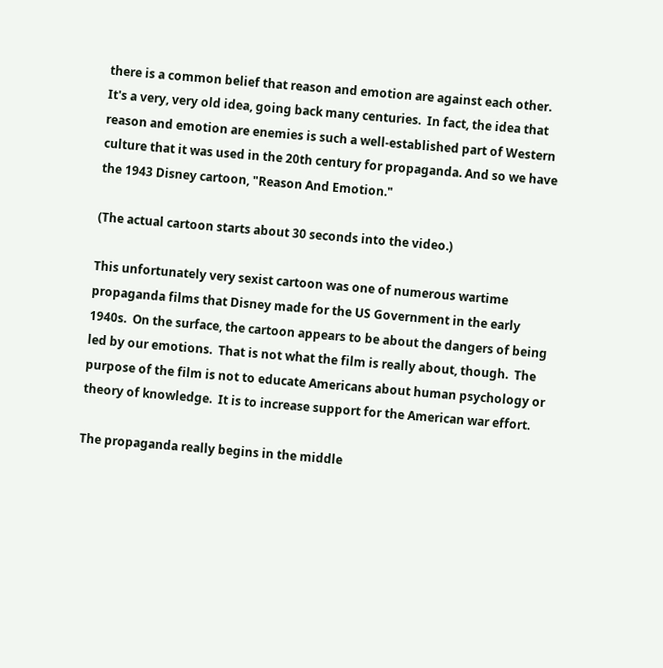there is a common belief that reason and emotion are against each other.  It's a very, very old idea, going back many centuries.  In fact, the idea that reason and emotion are enemies is such a well-established part of Western culture that it was used in the 20th century for propaganda. And so we have the 1943 Disney cartoon, "Reason And Emotion."

(The actual cartoon starts about 30 seconds into the video.)

This unfortunately very sexist cartoon was one of numerous wartime propaganda films that Disney made for the US Government in the early 1940s.  On the surface, the cartoon appears to be about the dangers of being led by our emotions.  That is not what the film is really about, though.  The purpose of the film is not to educate Americans about human psychology or theory of knowledge.  It is to increase support for the American war effort.

The propaganda really begins in the middle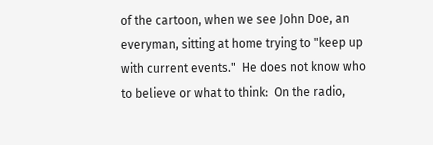of the cartoon, when we see John Doe, an everyman, sitting at home trying to "keep up with current events."  He does not know who to believe or what to think:  On the radio,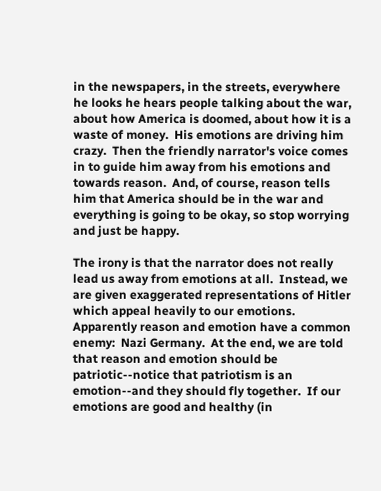in the newspapers, in the streets, everywhere he looks he hears people talking about the war, about how America is doomed, about how it is a waste of money.  His emotions are driving him crazy.  Then the friendly narrator's voice comes in to guide him away from his emotions and towards reason.  And, of course, reason tells him that America should be in the war and everything is going to be okay, so stop worrying and just be happy.

The irony is that the narrator does not really lead us away from emotions at all.  Instead, we are given exaggerated representations of Hitler which appeal heavily to our emotions.  Apparently reason and emotion have a common enemy:  Nazi Germany.  At the end, we are told that reason and emotion should be patriotic--notice that patriotism is an emotion--and they should fly together.  If our emotions are good and healthy (in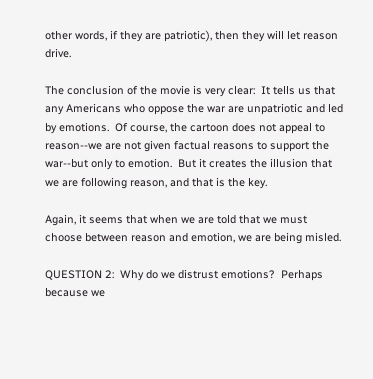other words, if they are patriotic), then they will let reason drive.

The conclusion of the movie is very clear:  It tells us that any Americans who oppose the war are unpatriotic and led by emotions.  Of course, the cartoon does not appeal to reason--we are not given factual reasons to support the war--but only to emotion.  But it creates the illusion that we are following reason, and that is the key.

Again, it seems that when we are told that we must choose between reason and emotion, we are being misled.

QUESTION 2:  Why do we distrust emotions?  Perhaps because we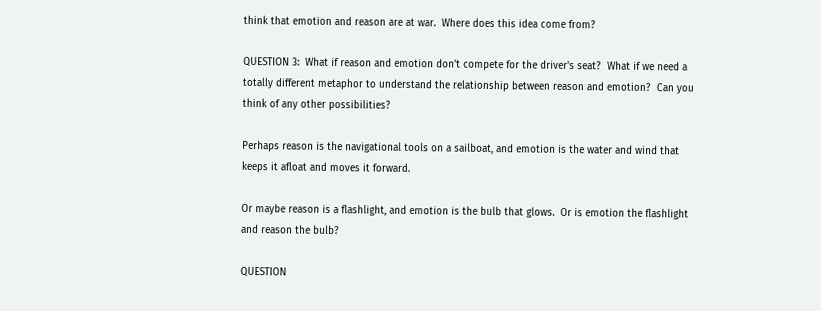think that emotion and reason are at war.  Where does this idea come from?

QUESTION 3:  What if reason and emotion don't compete for the driver's seat?  What if we need a totally different metaphor to understand the relationship between reason and emotion?  Can you think of any other possibilities?

Perhaps reason is the navigational tools on a sailboat, and emotion is the water and wind that keeps it afloat and moves it forward.

Or maybe reason is a flashlight, and emotion is the bulb that glows.  Or is emotion the flashlight and reason the bulb?

QUESTION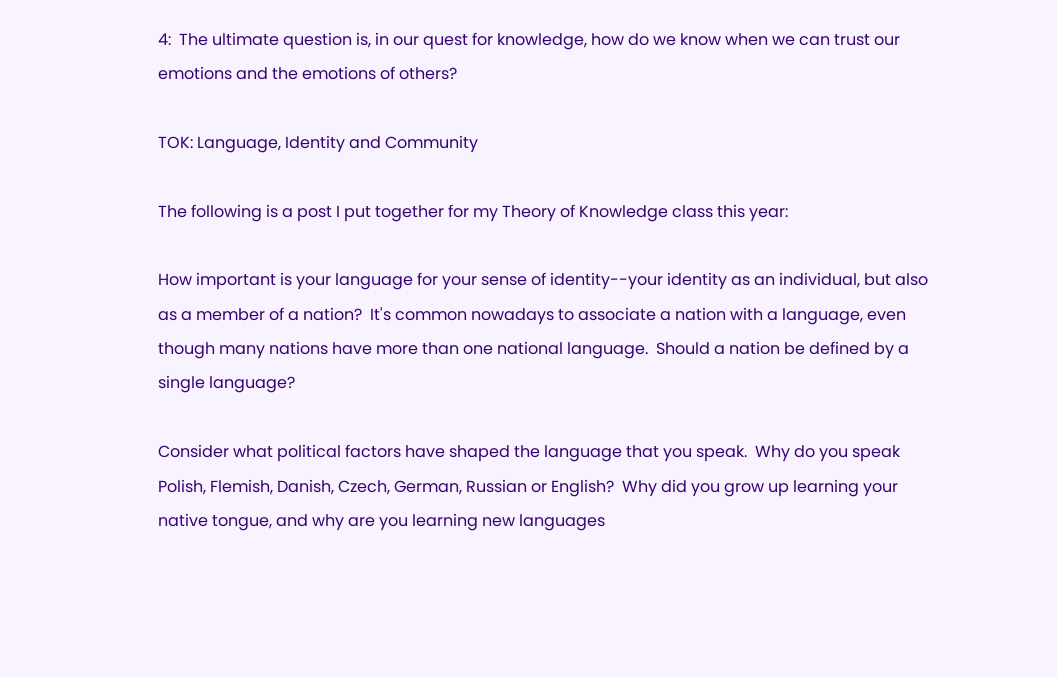4:  The ultimate question is, in our quest for knowledge, how do we know when we can trust our emotions and the emotions of others?

TOK: Language, Identity and Community

The following is a post I put together for my Theory of Knowledge class this year:

How important is your language for your sense of identity--your identity as an individual, but also as a member of a nation?  It's common nowadays to associate a nation with a language, even though many nations have more than one national language.  Should a nation be defined by a single language?

Consider what political factors have shaped the language that you speak.  Why do you speak Polish, Flemish, Danish, Czech, German, Russian or English?  Why did you grow up learning your native tongue, and why are you learning new languages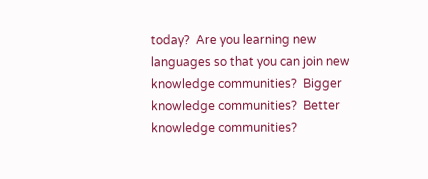today?  Are you learning new languages so that you can join new knowledge communities?  Bigger knowledge communities?  Better knowledge communities?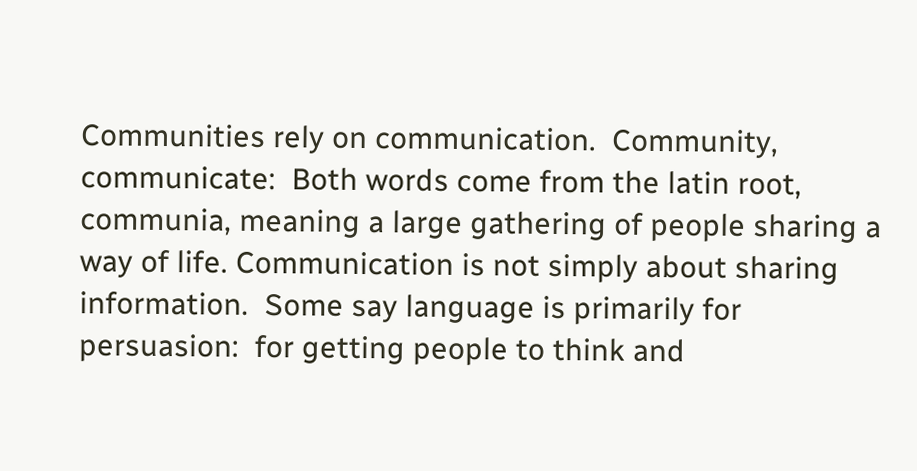Communities rely on communication.  Community, communicate:  Both words come from the latin root, communia, meaning a large gathering of people sharing a way of life. Communication is not simply about sharing information.  Some say language is primarily for persuasion:  for getting people to think and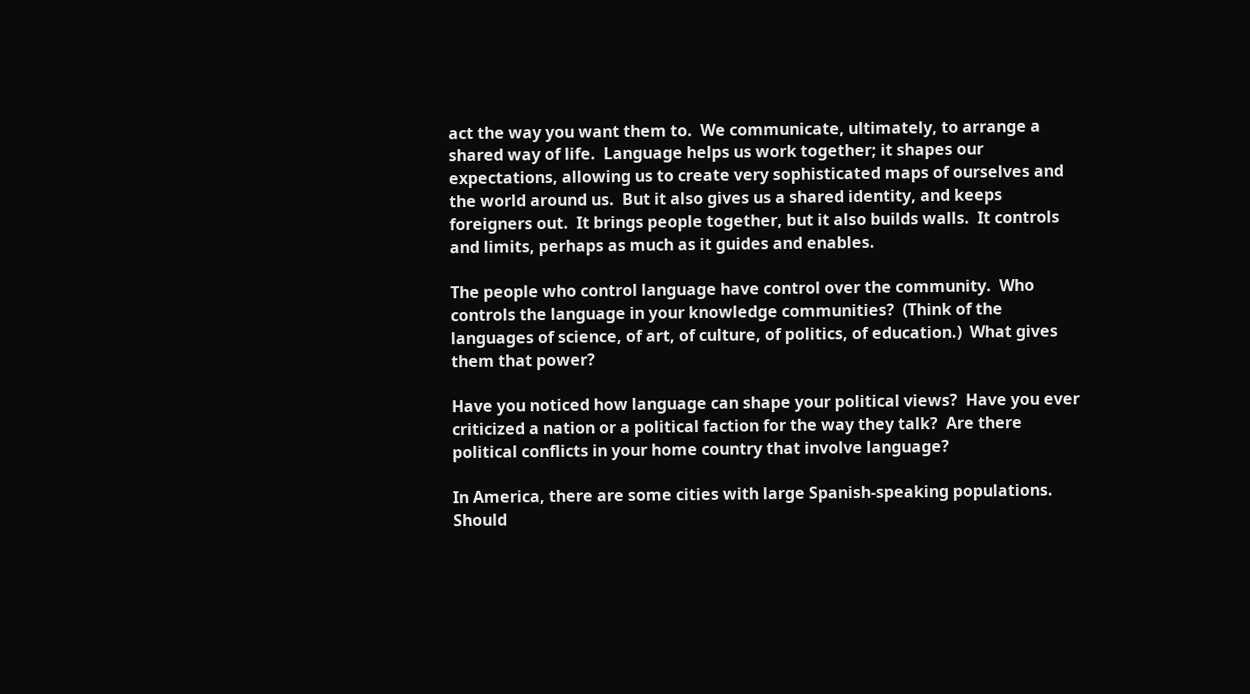act the way you want them to.  We communicate, ultimately, to arrange a shared way of life.  Language helps us work together; it shapes our expectations, allowing us to create very sophisticated maps of ourselves and the world around us.  But it also gives us a shared identity, and keeps foreigners out.  It brings people together, but it also builds walls.  It controls and limits, perhaps as much as it guides and enables.

The people who control language have control over the community.  Who controls the language in your knowledge communities?  (Think of the languages of science, of art, of culture, of politics, of education.)  What gives them that power?

Have you noticed how language can shape your political views?  Have you ever criticized a nation or a political faction for the way they talk?  Are there political conflicts in your home country that involve language?

In America, there are some cities with large Spanish-speaking populations.  Should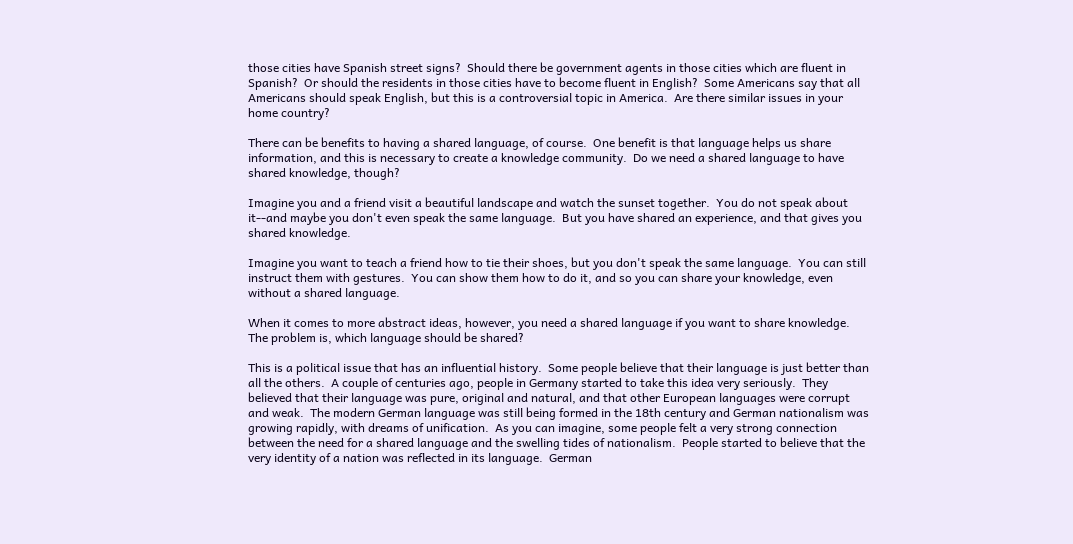those cities have Spanish street signs?  Should there be government agents in those cities which are fluent in Spanish?  Or should the residents in those cities have to become fluent in English?  Some Americans say that all Americans should speak English, but this is a controversial topic in America.  Are there similar issues in your home country?

There can be benefits to having a shared language, of course.  One benefit is that language helps us share information, and this is necessary to create a knowledge community.  Do we need a shared language to have shared knowledge, though?

Imagine you and a friend visit a beautiful landscape and watch the sunset together.  You do not speak about it--and maybe you don't even speak the same language.  But you have shared an experience, and that gives you shared knowledge.

Imagine you want to teach a friend how to tie their shoes, but you don't speak the same language.  You can still instruct them with gestures.  You can show them how to do it, and so you can share your knowledge, even without a shared language.

When it comes to more abstract ideas, however, you need a shared language if you want to share knowledge.  The problem is, which language should be shared?

This is a political issue that has an influential history.  Some people believe that their language is just better than all the others.  A couple of centuries ago, people in Germany started to take this idea very seriously.  They believed that their language was pure, original and natural, and that other European languages were corrupt and weak.  The modern German language was still being formed in the 18th century and German nationalism was growing rapidly, with dreams of unification.  As you can imagine, some people felt a very strong connection between the need for a shared language and the swelling tides of nationalism.  People started to believe that the very identity of a nation was reflected in its language.  German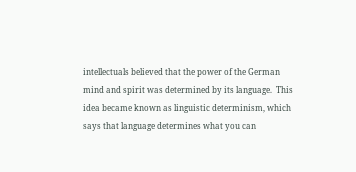intellectuals believed that the power of the German mind and spirit was determined by its language.  This idea became known as linguistic determinism, which says that language determines what you can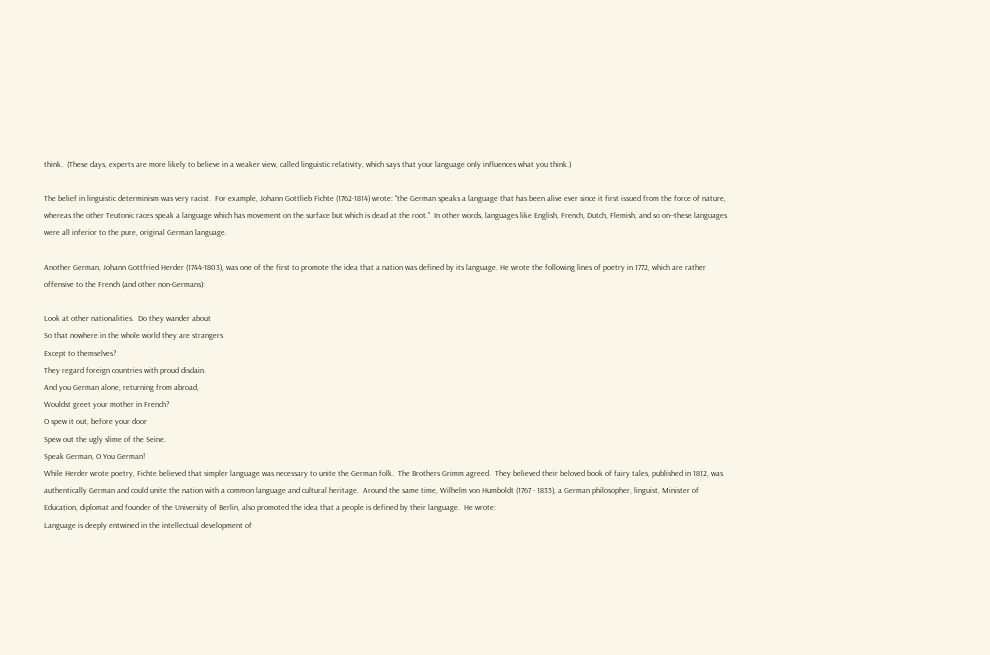think.  (These days, experts are more likely to believe in a weaker view, called linguistic relativity, which says that your language only influences what you think.)

The belief in linguistic determinism was very racist.  For example, Johann Gottlieb Fichte (1762-1814) wrote: "the German speaks a language that has been alive ever since it first issued from the force of nature, whereas the other Teutonic races speak a language which has movement on the surface but which is dead at the root."  In other words, languages like English, French, Dutch, Flemish, and so on--these languages were all inferior to the pure, original German language.

Another German, Johann Gottfried Herder (1744-1803), was one of the first to promote the idea that a nation was defined by its language. He wrote the following lines of poetry in 1772, which are rather offensive to the French (and other non-Germans):

Look at other nationalities.  Do they wander about
So that nowhere in the whole world they are strangers
Except to themselves?
They regard foreign countries with proud disdain.
And you German alone, returning from abroad,
Wouldst greet your mother in French?
O spew it out, before your door
Spew out the ugly slime of the Seine.
Speak German, O You German!
While Herder wrote poetry, Fichte believed that simpler language was necessary to unite the German folk.  The Brothers Grimm agreed.  They believed their beloved book of fairy tales, published in 1812, was authentically German and could unite the nation with a common language and cultural heritage.  Around the same time, Wilhelm von Humboldt (1767 - 1835), a German philosopher, linguist, Minister of Education, diplomat and founder of the University of Berlin, also promoted the idea that a people is defined by their language.  He wrote:
Language is deeply entwined in the intellectual development of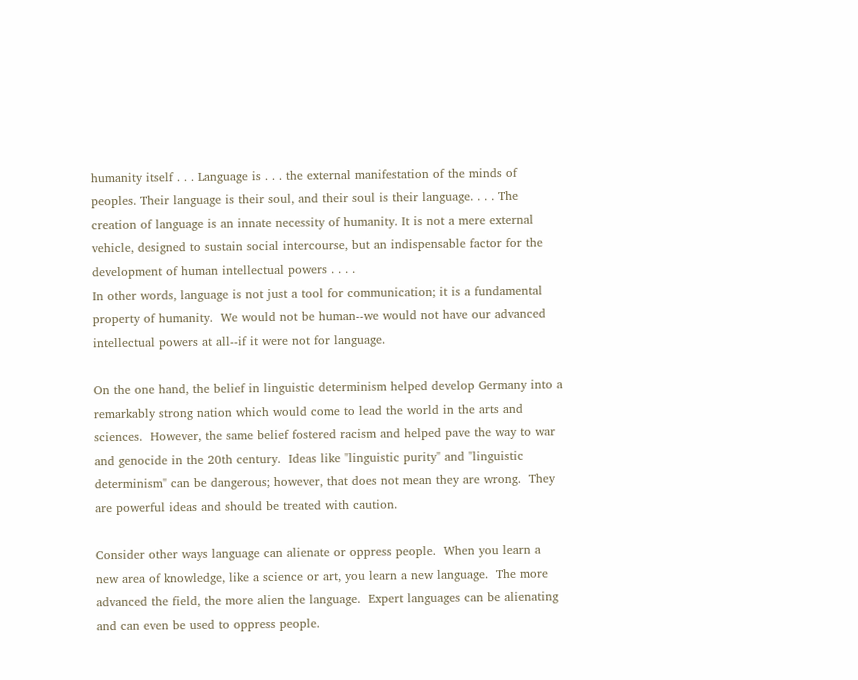humanity itself . . . Language is . . . the external manifestation of the minds of peoples. Their language is their soul, and their soul is their language. . . . The creation of language is an innate necessity of humanity. It is not a mere external vehicle, designed to sustain social intercourse, but an indispensable factor for the development of human intellectual powers . . . .
In other words, language is not just a tool for communication; it is a fundamental property of humanity.  We would not be human--we would not have our advanced intellectual powers at all--if it were not for language.

On the one hand, the belief in linguistic determinism helped develop Germany into a remarkably strong nation which would come to lead the world in the arts and sciences.  However, the same belief fostered racism and helped pave the way to war and genocide in the 20th century.  Ideas like "linguistic purity" and "linguistic determinism" can be dangerous; however, that does not mean they are wrong.  They are powerful ideas and should be treated with caution.

Consider other ways language can alienate or oppress people.  When you learn a new area of knowledge, like a science or art, you learn a new language.  The more advanced the field, the more alien the language.  Expert languages can be alienating and can even be used to oppress people.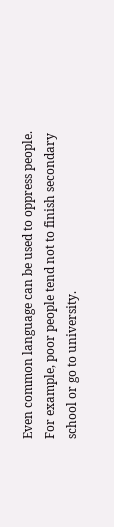Even common language can be used to oppress people.  For example, poor people tend not to finish secondary school or go to university.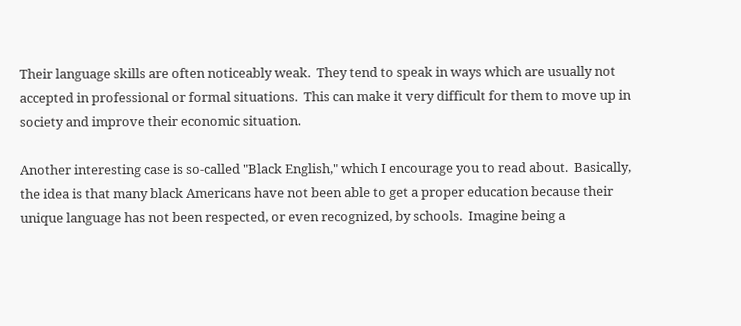Their language skills are often noticeably weak.  They tend to speak in ways which are usually not accepted in professional or formal situations.  This can make it very difficult for them to move up in society and improve their economic situation.

Another interesting case is so-called "Black English," which I encourage you to read about.  Basically, the idea is that many black Americans have not been able to get a proper education because their unique language has not been respected, or even recognized, by schools.  Imagine being a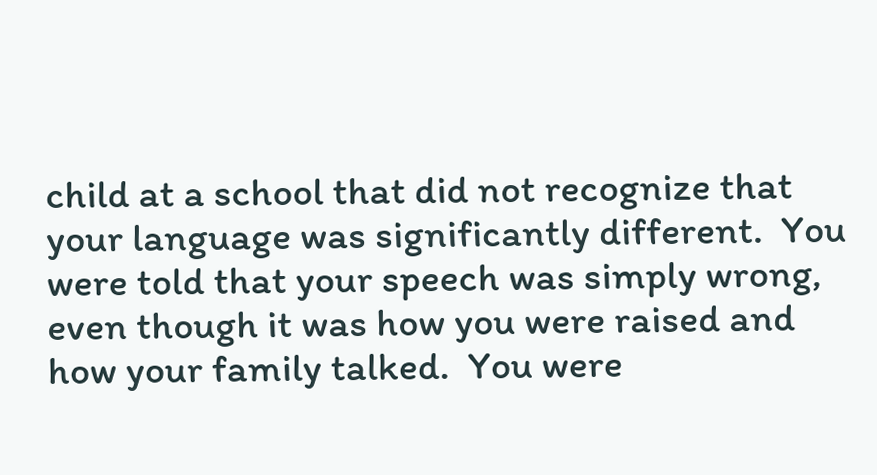child at a school that did not recognize that your language was significantly different.  You were told that your speech was simply wrong, even though it was how you were raised and how your family talked.  You were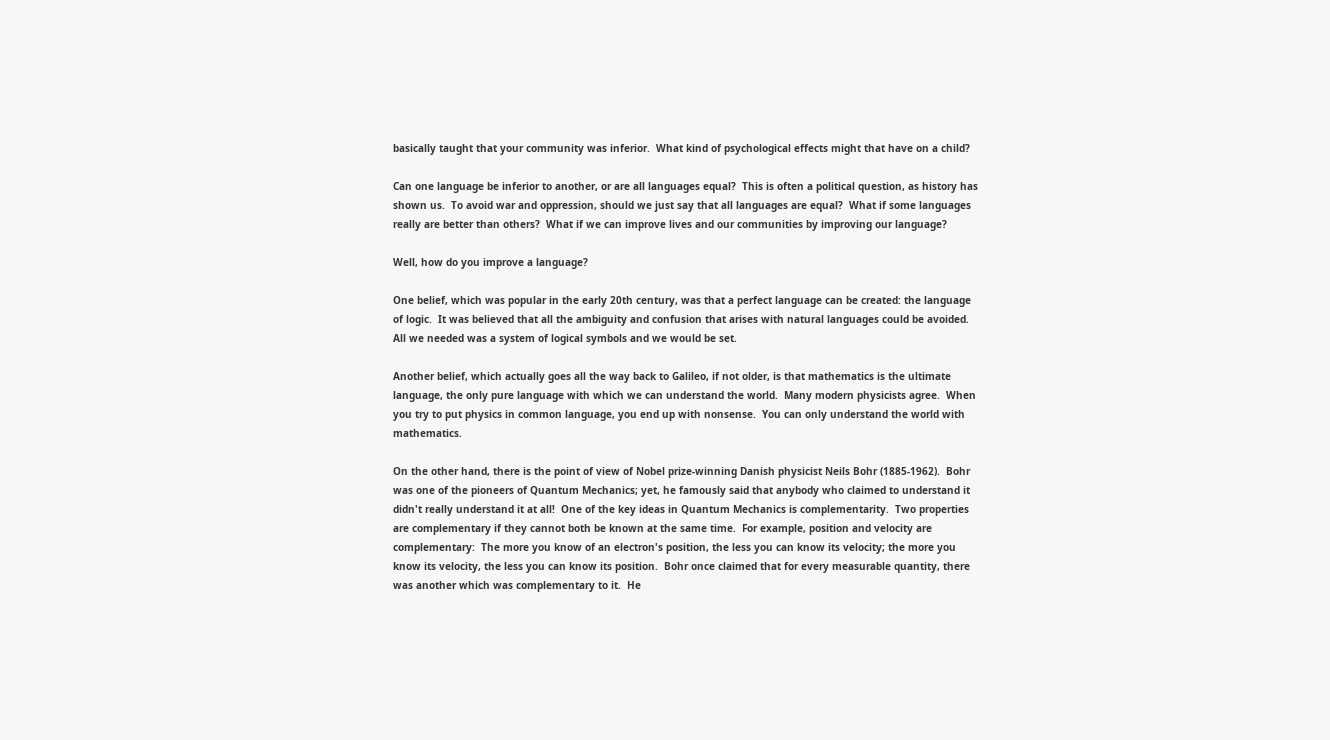basically taught that your community was inferior.  What kind of psychological effects might that have on a child?

Can one language be inferior to another, or are all languages equal?  This is often a political question, as history has shown us.  To avoid war and oppression, should we just say that all languages are equal?  What if some languages really are better than others?  What if we can improve lives and our communities by improving our language?

Well, how do you improve a language?

One belief, which was popular in the early 20th century, was that a perfect language can be created: the language of logic.  It was believed that all the ambiguity and confusion that arises with natural languages could be avoided.  All we needed was a system of logical symbols and we would be set.

Another belief, which actually goes all the way back to Galileo, if not older, is that mathematics is the ultimate language, the only pure language with which we can understand the world.  Many modern physicists agree.  When you try to put physics in common language, you end up with nonsense.  You can only understand the world with mathematics.

On the other hand, there is the point of view of Nobel prize-winning Danish physicist Neils Bohr (1885-1962).  Bohr was one of the pioneers of Quantum Mechanics; yet, he famously said that anybody who claimed to understand it didn't really understand it at all!  One of the key ideas in Quantum Mechanics is complementarity.  Two properties are complementary if they cannot both be known at the same time.  For example, position and velocity are complementary:  The more you know of an electron's position, the less you can know its velocity; the more you know its velocity, the less you can know its position.  Bohr once claimed that for every measurable quantity, there was another which was complementary to it.  He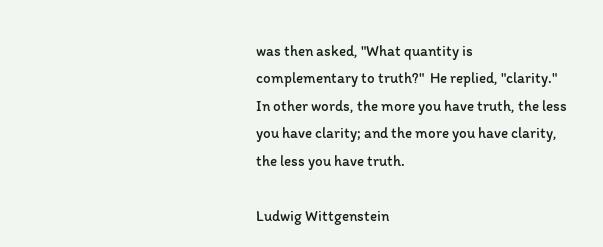was then asked, "What quantity is complementary to truth?"  He replied, "clarity."  In other words, the more you have truth, the less you have clarity; and the more you have clarity, the less you have truth.

Ludwig Wittgenstein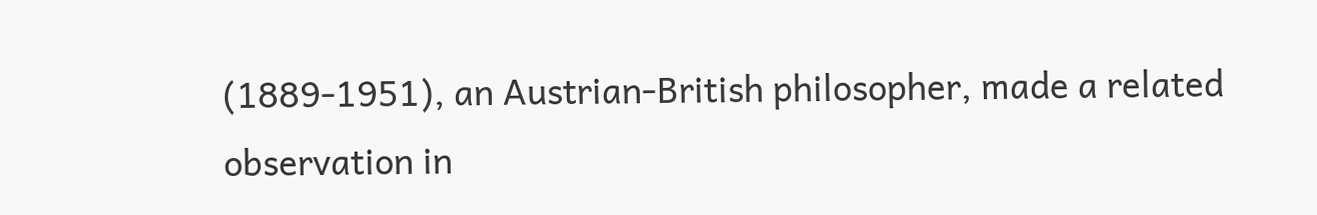(1889-1951), an Austrian-British philosopher, made a related observation in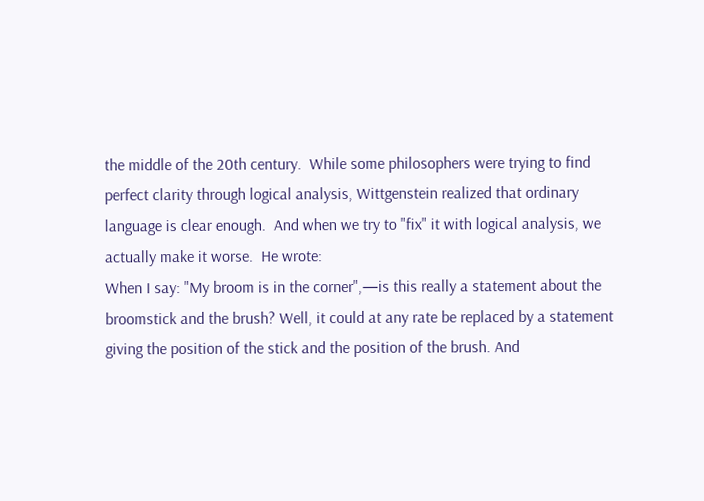the middle of the 20th century.  While some philosophers were trying to find perfect clarity through logical analysis, Wittgenstein realized that ordinary language is clear enough.  And when we try to "fix" it with logical analysis, we actually make it worse.  He wrote:
When I say: "My broom is in the corner",—is this really a statement about the broomstick and the brush? Well, it could at any rate be replaced by a statement giving the position of the stick and the position of the brush. And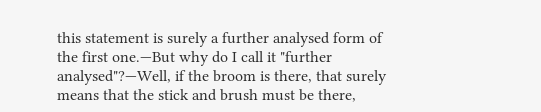this statement is surely a further analysed form of the first one.—But why do I call it "further analysed"?—Well, if the broom is there, that surely means that the stick and brush must be there,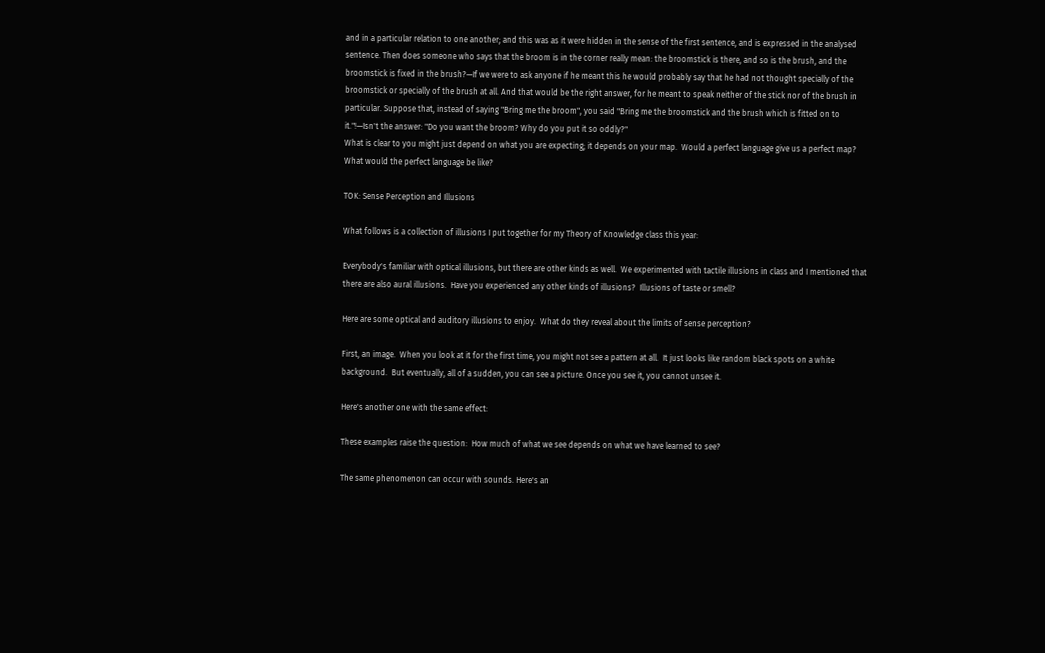and in a particular relation to one another; and this was as it were hidden in the sense of the first sentence, and is expressed in the analysed sentence. Then does someone who says that the broom is in the corner really mean: the broomstick is there, and so is the brush, and the broomstick is fixed in the brush?—If we were to ask anyone if he meant this he would probably say that he had not thought specially of the broomstick or specially of the brush at all. And that would be the right answer, for he meant to speak neither of the stick nor of the brush in particular. Suppose that, instead of saying "Bring me the broom", you said "Bring me the broomstick and the brush which is fitted on to it."!—Isn't the answer: "Do you want the broom? Why do you put it so oddly?"
What is clear to you might just depend on what you are expecting; it depends on your map.  Would a perfect language give us a perfect map?  What would the perfect language be like?

TOK: Sense Perception and Illusions

What follows is a collection of illusions I put together for my Theory of Knowledge class this year:

Everybody's familiar with optical illusions, but there are other kinds as well.  We experimented with tactile illusions in class and I mentioned that there are also aural illusions.  Have you experienced any other kinds of illusions?  Illusions of taste or smell?

Here are some optical and auditory illusions to enjoy.  What do they reveal about the limits of sense perception?

First, an image.  When you look at it for the first time, you might not see a pattern at all.  It just looks like random black spots on a white background.  But eventually, all of a sudden, you can see a picture. Once you see it, you cannot unsee it.

Here's another one with the same effect:

These examples raise the question:  How much of what we see depends on what we have learned to see?

The same phenomenon can occur with sounds. Here's an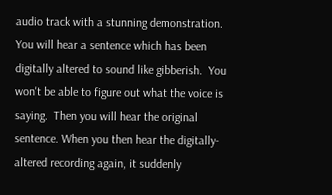audio track with a stunning demonstration. You will hear a sentence which has been digitally altered to sound like gibberish.  You won't be able to figure out what the voice is saying.  Then you will hear the original sentence. When you then hear the digitally-altered recording again, it suddenly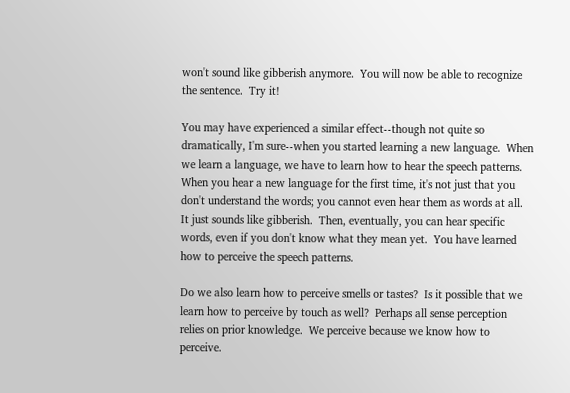won't sound like gibberish anymore.  You will now be able to recognize the sentence.  Try it!

You may have experienced a similar effect--though not quite so dramatically, I'm sure--when you started learning a new language.  When we learn a language, we have to learn how to hear the speech patterns.  When you hear a new language for the first time, it's not just that you don't understand the words; you cannot even hear them as words at all.  It just sounds like gibberish.  Then, eventually, you can hear specific words, even if you don't know what they mean yet.  You have learned how to perceive the speech patterns.

Do we also learn how to perceive smells or tastes?  Is it possible that we learn how to perceive by touch as well?  Perhaps all sense perception relies on prior knowledge.  We perceive because we know how to perceive.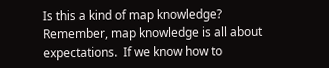Is this a kind of map knowledge?  Remember, map knowledge is all about expectations.  If we know how to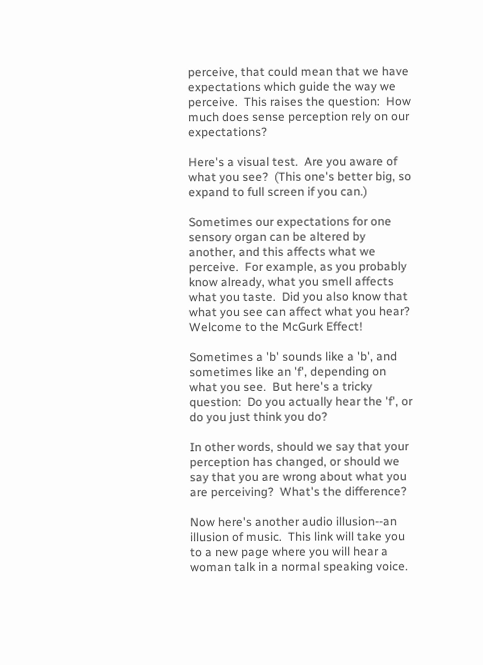perceive, that could mean that we have expectations which guide the way we perceive.  This raises the question:  How much does sense perception rely on our expectations?

Here's a visual test.  Are you aware of what you see?  (This one's better big, so expand to full screen if you can.)

Sometimes our expectations for one sensory organ can be altered by another, and this affects what we perceive.  For example, as you probably know already, what you smell affects what you taste.  Did you also know that what you see can affect what you hear?  Welcome to the McGurk Effect!

Sometimes a 'b' sounds like a 'b', and sometimes like an 'f', depending on what you see.  But here's a tricky question:  Do you actually hear the 'f', or do you just think you do?

In other words, should we say that your perception has changed, or should we say that you are wrong about what you are perceiving?  What's the difference?

Now here's another audio illusion--an illusion of music.  This link will take you to a new page where you will hear a woman talk in a normal speaking voice.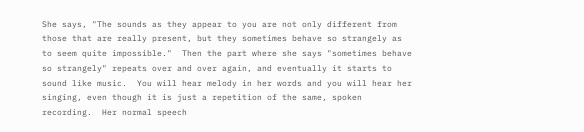She says, "The sounds as they appear to you are not only different from those that are really present, but they sometimes behave so strangely as to seem quite impossible."  Then the part where she says "sometimes behave so strangely" repeats over and over again, and eventually it starts to sound like music.  You will hear melody in her words and you will hear her singing, even though it is just a repetition of the same, spoken recording.  Her normal speech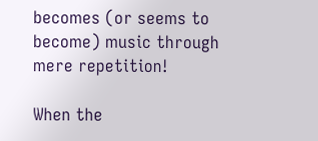becomes (or seems to become) music through mere repetition!

When the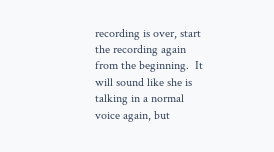recording is over, start the recording again from the beginning.  It will sound like she is talking in a normal voice again, but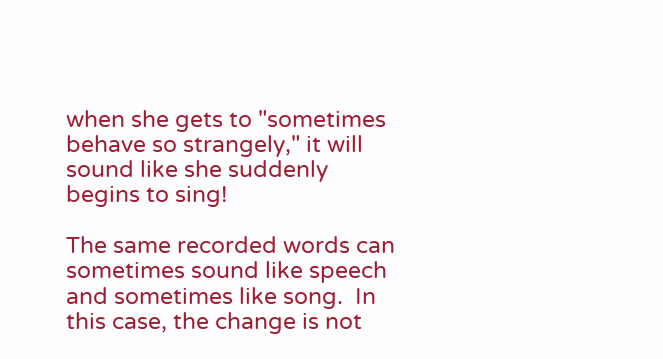when she gets to "sometimes behave so strangely," it will sound like she suddenly begins to sing!

The same recorded words can sometimes sound like speech and sometimes like song.  In this case, the change is not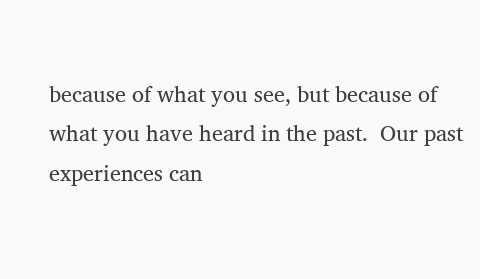because of what you see, but because of what you have heard in the past.  Our past experiences can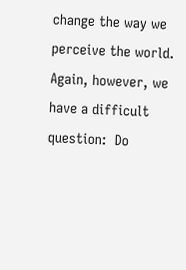change the way we perceive the world.  Again, however, we have a difficult question:  Do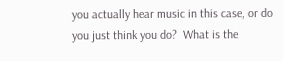you actually hear music in this case, or do you just think you do?  What is the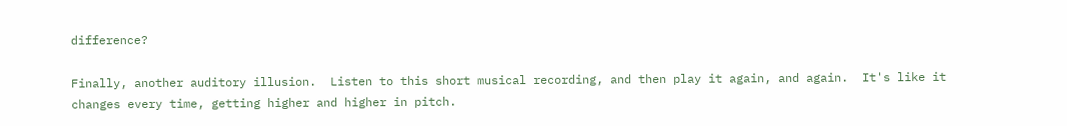difference?

Finally, another auditory illusion.  Listen to this short musical recording, and then play it again, and again.  It's like it changes every time, getting higher and higher in pitch.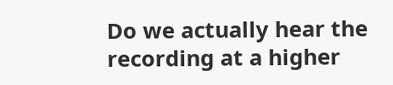Do we actually hear the recording at a higher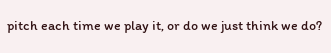pitch each time we play it, or do we just think we do?